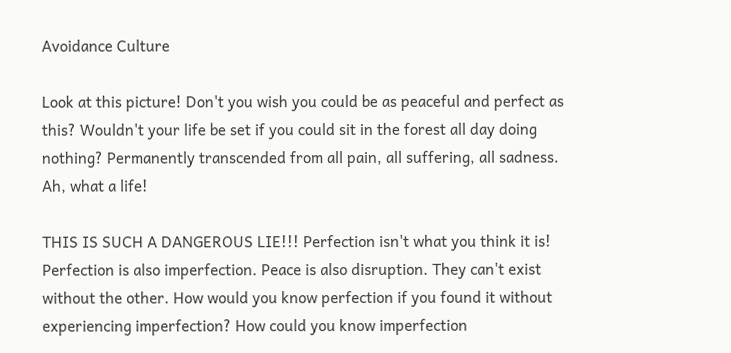Avoidance Culture

Look at this picture! Don't you wish you could be as peaceful and perfect as this? Wouldn't your life be set if you could sit in the forest all day doing nothing? Permanently transcended from all pain, all suffering, all sadness. Ah, what a life!

THIS IS SUCH A DANGEROUS LIE!!! Perfection isn't what you think it is! Perfection is also imperfection. Peace is also disruption. They can't exist without the other. How would you know perfection if you found it without experiencing imperfection? How could you know imperfection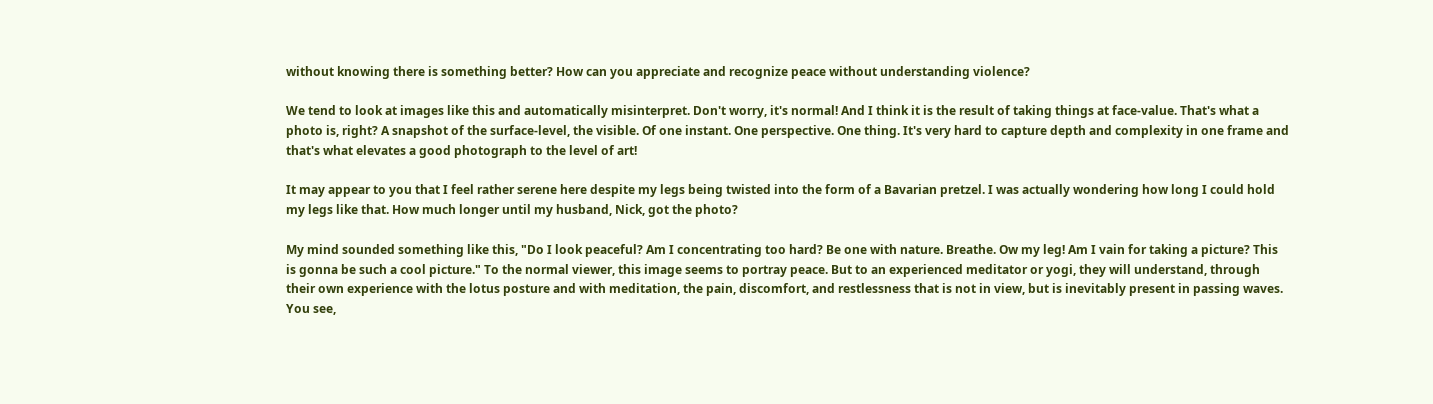without knowing there is something better? How can you appreciate and recognize peace without understanding violence?

We tend to look at images like this and automatically misinterpret. Don't worry, it's normal! And I think it is the result of taking things at face-value. That's what a photo is, right? A snapshot of the surface-level, the visible. Of one instant. One perspective. One thing. It's very hard to capture depth and complexity in one frame and that's what elevates a good photograph to the level of art!

It may appear to you that I feel rather serene here despite my legs being twisted into the form of a Bavarian pretzel. I was actually wondering how long I could hold my legs like that. How much longer until my husband, Nick, got the photo?

My mind sounded something like this, "Do I look peaceful? Am I concentrating too hard? Be one with nature. Breathe. Ow my leg! Am I vain for taking a picture? This is gonna be such a cool picture." To the normal viewer, this image seems to portray peace. But to an experienced meditator or yogi, they will understand, through their own experience with the lotus posture and with meditation, the pain, discomfort, and restlessness that is not in view, but is inevitably present in passing waves. You see,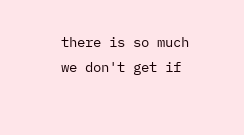there is so much we don't get if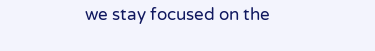we stay focused on the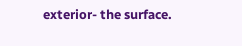exterior- the surface.